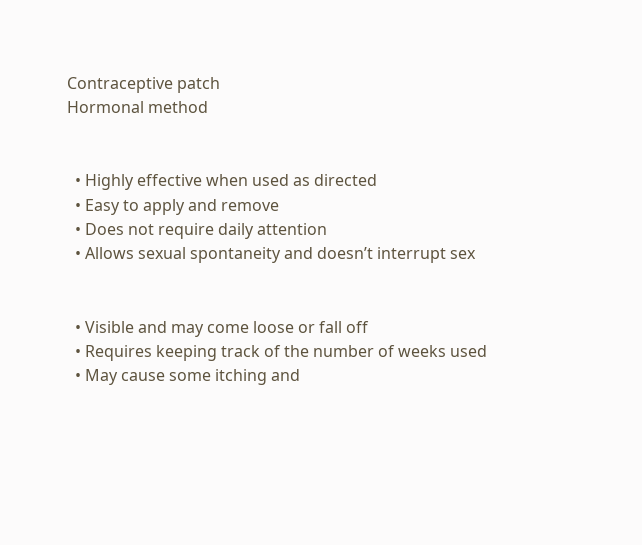Contraceptive patch
Hormonal method


  • Highly effective when used as directed
  • Easy to apply and remove
  • Does not require daily attention
  • Allows sexual spontaneity and doesn’t interrupt sex


  • Visible and may come loose or fall off
  • Requires keeping track of the number of weeks used
  • May cause some itching and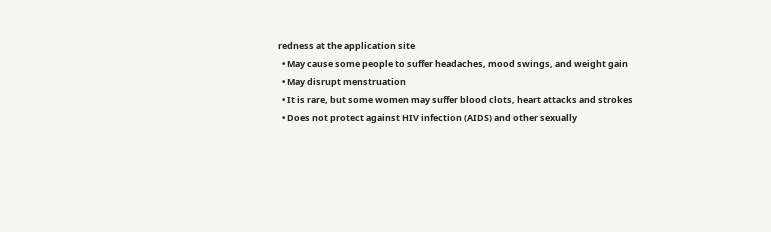redness at the application site
  • May cause some people to suffer headaches, mood swings, and weight gain
  • May disrupt menstruation
  • It is rare, but some women may suffer blood clots, heart attacks and strokes
  • Does not protect against HIV infection (AIDS) and other sexually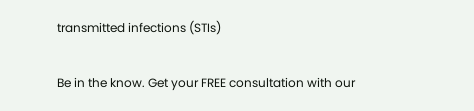transmitted infections (STIs)

Be in the know. Get your FREE consultation with our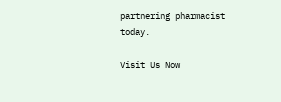partnering pharmacist today.

Visit Us Now